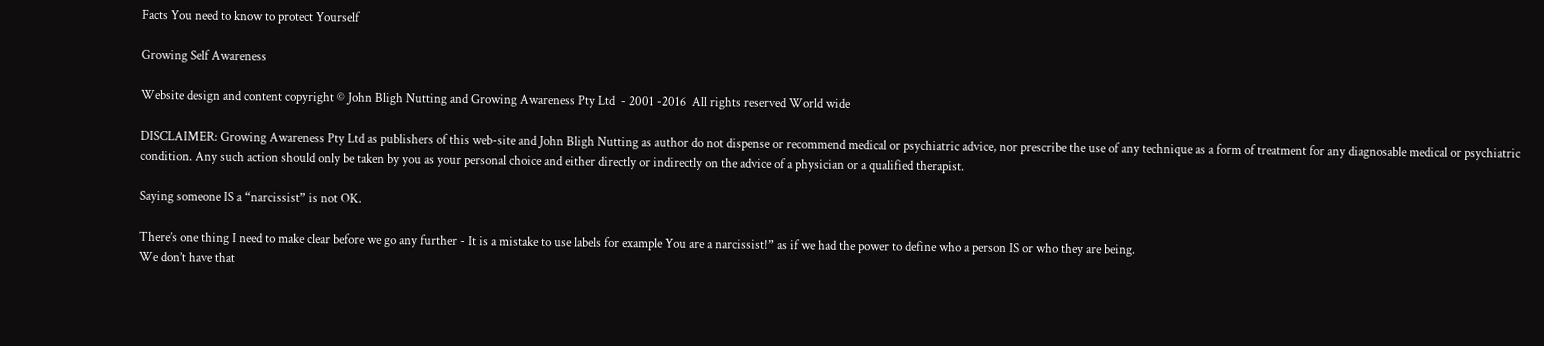Facts You need to know to protect Yourself

Growing Self Awareness

Website design and content copyright © John Bligh Nutting and Growing Awareness Pty Ltd  - 2001 -2016  All rights reserved World wide

DISCLAIMER: Growing Awareness Pty Ltd as publishers of this web-site and John Bligh Nutting as author do not dispense or recommend medical or psychiatric advice, nor prescribe the use of any technique as a form of treatment for any diagnosable medical or psychiatric condition. Any such action should only be taken by you as your personal choice and either directly or indirectly on the advice of a physician or a qualified therapist.

Saying someone IS a “narcissist” is not OK.

There’s one thing I need to make clear before we go any further - It is a mistake to use labels for example You are a narcissist!” as if we had the power to define who a person IS or who they are being.
We don’t have that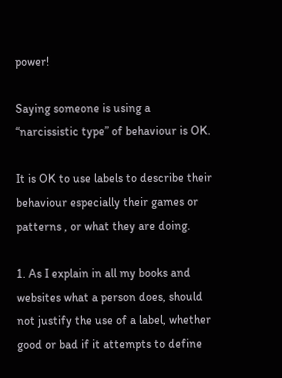power!

Saying someone is using a “narcissistic type” of behaviour is OK.

It is OK to use labels to describe their behaviour especially their games or patterns , or what they are doing.

1. As I explain in all my books and websites what a person does, should not justify the use of a label, whether good or bad if it attempts to define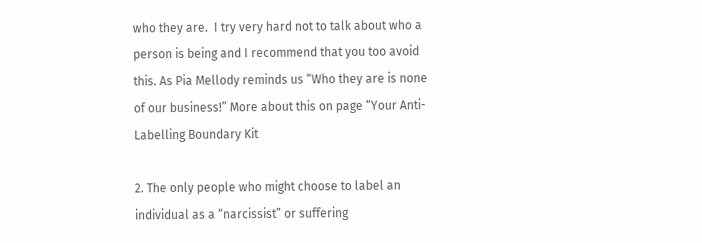who they are.  I try very hard not to talk about who a person is being and I recommend that you too avoid this. As Pia Mellody reminds us “Who they are is none of our business!” More about this on page “Your Anti-Labelling Boundary Kit

2. The only people who might choose to label an individual as a “narcissist” or suffering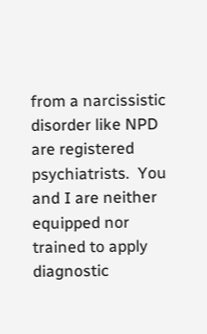from a narcissistic disorder like NPD are registered psychiatrists.  You and I are neither equipped nor trained to apply diagnostic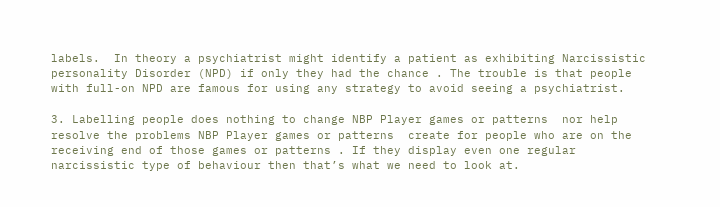labels.  In theory a psychiatrist might identify a patient as exhibiting Narcissistic personality Disorder (NPD) if only they had the chance . The trouble is that people with full-on NPD are famous for using any strategy to avoid seeing a psychiatrist.

3. Labelling people does nothing to change NBP Player games or patterns  nor help resolve the problems NBP Player games or patterns  create for people who are on the receiving end of those games or patterns . If they display even one regular narcissistic type of behaviour then that’s what we need to look at.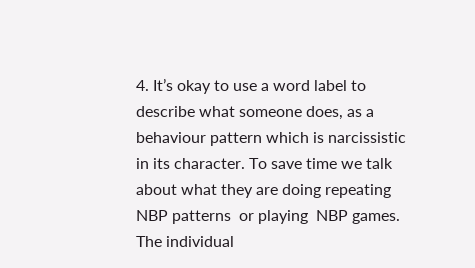4. It’s okay to use a word label to describe what someone does, as a behaviour pattern which is narcissistic in its character. To save time we talk about what they are doing repeating NBP patterns  or playing  NBP games. The individual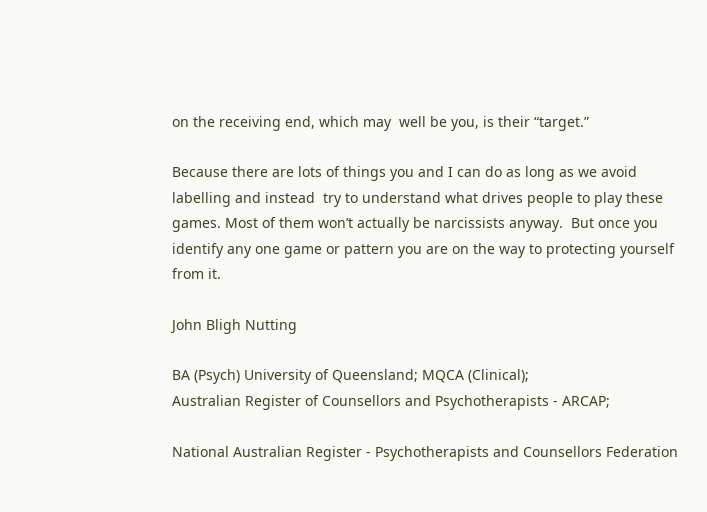on the receiving end, which may  well be you, is their “target.”

Because there are lots of things you and I can do as long as we avoid labelling and instead  try to understand what drives people to play these games. Most of them won’t actually be narcissists anyway.  But once you identify any one game or pattern you are on the way to protecting yourself from it.

John Bligh Nutting

BA (Psych) University of Queensland; MQCA (Clinical);
Australian Register of Counsellors and Psychotherapists - ARCAP;

National Australian Register - Psychotherapists and Counsellors Federation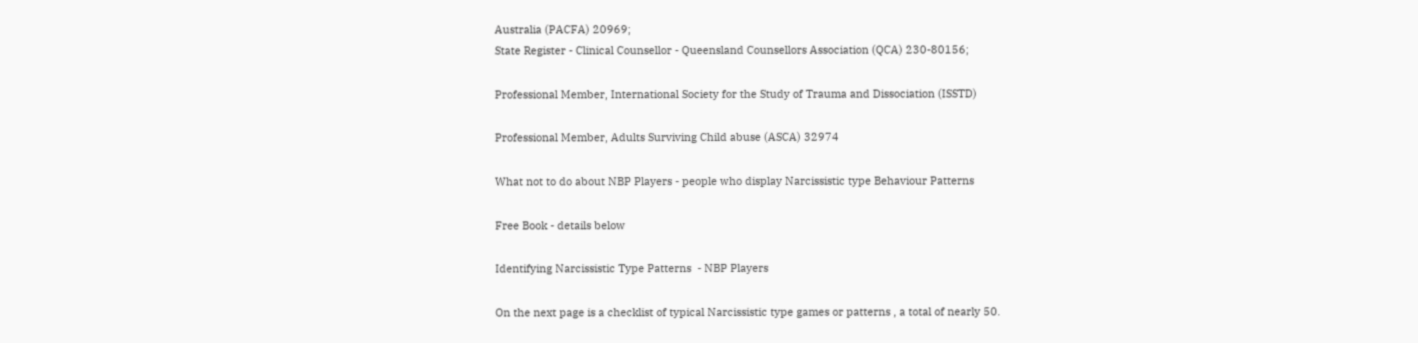Australia (PACFA) 20969;
State Register - Clinical Counsellor - Queensland Counsellors Association (QCA) 230-80156;

Professional Member, International Society for the Study of Trauma and Dissociation (ISSTD)

Professional Member, Adults Surviving Child abuse (ASCA) 32974

What not to do about NBP Players - people who display Narcissistic type Behaviour Patterns

Free Book - details below

Identifying Narcissistic Type Patterns  - NBP Players

On the next page is a checklist of typical Narcissistic type games or patterns , a total of nearly 50.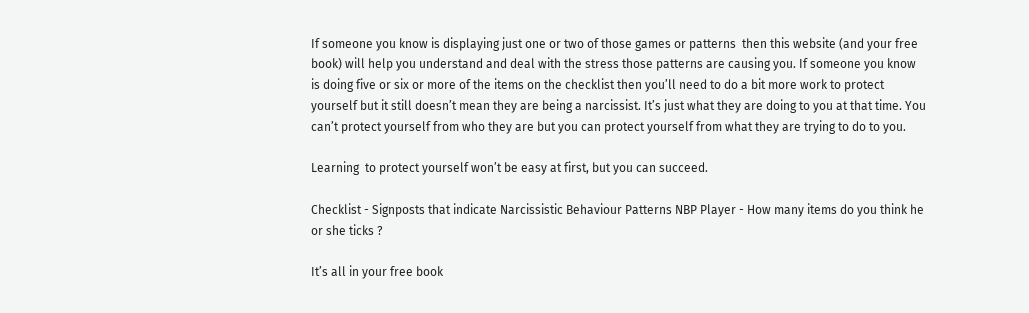If someone you know is displaying just one or two of those games or patterns  then this website (and your free book) will help you understand and deal with the stress those patterns are causing you. If someone you know is doing five or six or more of the items on the checklist then you’ll need to do a bit more work to protect yourself but it still doesn’t mean they are being a narcissist. It’s just what they are doing to you at that time. You can’t protect yourself from who they are but you can protect yourself from what they are trying to do to you.

Learning  to protect yourself won’t be easy at first, but you can succeed.

Checklist - Signposts that indicate Narcissistic Behaviour Patterns NBP Player - How many items do you think he or she ticks ?

It’s all in your free book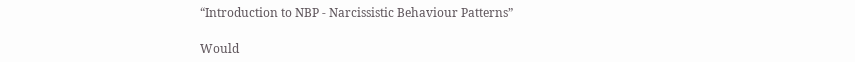“Introduction to NBP - Narcissistic Behaviour Patterns”

Would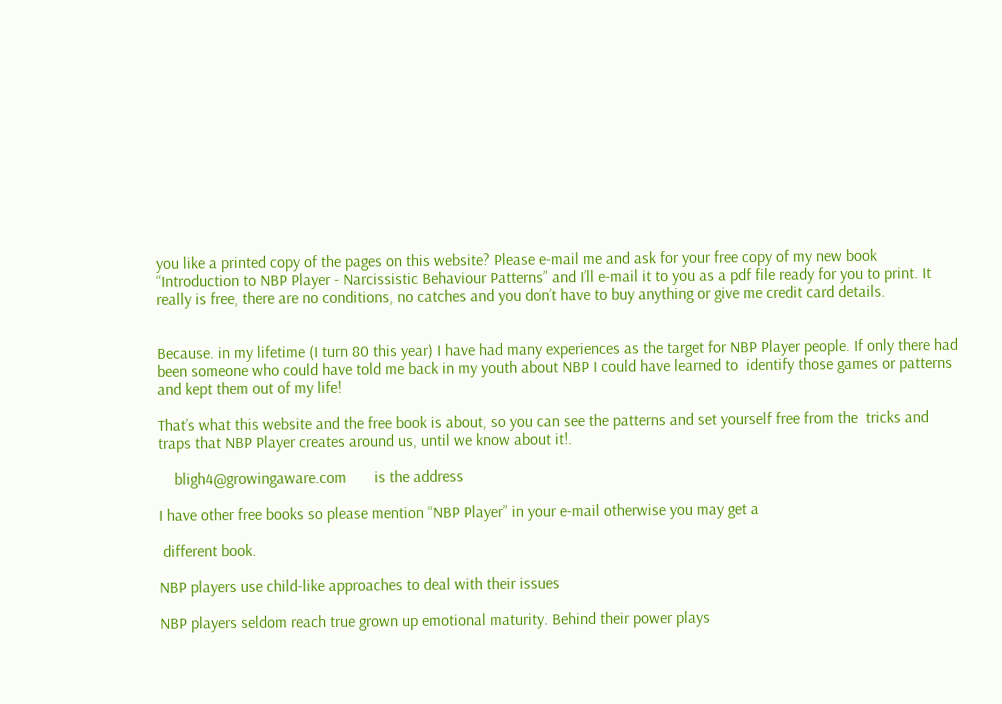you like a printed copy of the pages on this website? Please e-mail me and ask for your free copy of my new book “Introduction to NBP Player - Narcissistic Behaviour Patterns” and I’ll e-mail it to you as a pdf file ready for you to print. It really is free, there are no conditions, no catches and you don’t have to buy anything or give me credit card details.


Because. in my lifetime (I turn 80 this year) I have had many experiences as the target for NBP Player people. If only there had been someone who could have told me back in my youth about NBP I could have learned to  identify those games or patterns  and kept them out of my life!

That’s what this website and the free book is about, so you can see the patterns and set yourself free from the  tricks and traps that NBP Player creates around us, until we know about it!.

    bligh4@growingaware.com       is the address

I have other free books so please mention “NBP Player” in your e-mail otherwise you may get a

 different book.

NBP players use child-like approaches to deal with their issues

NBP players seldom reach true grown up emotional maturity. Behind their power plays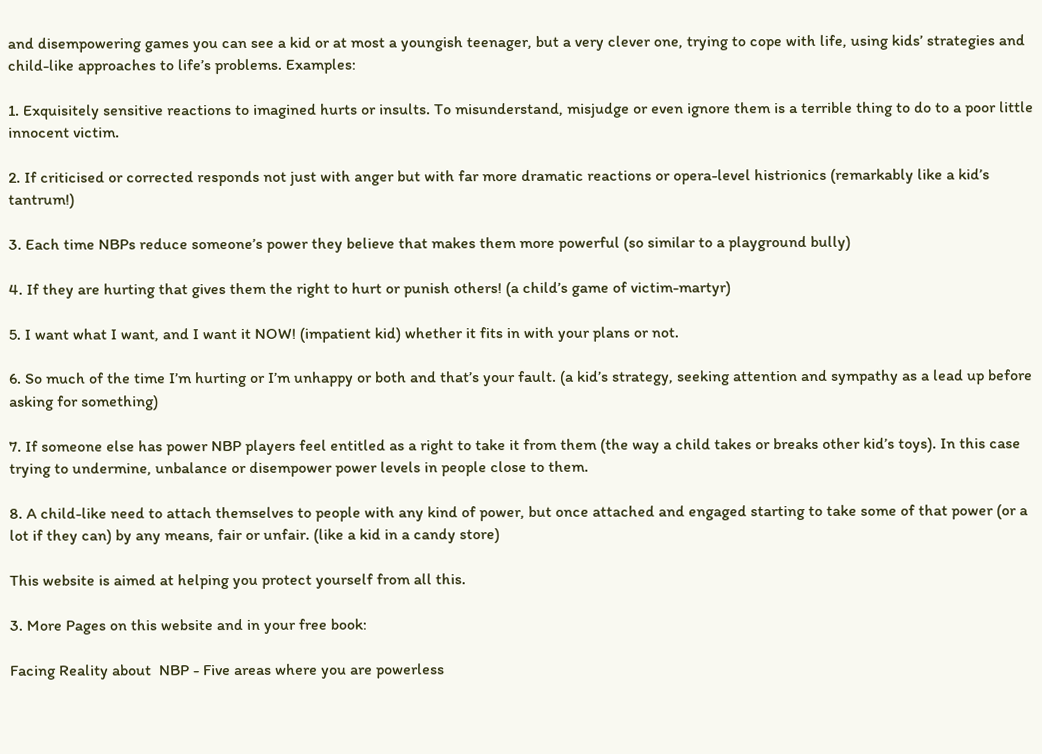and disempowering games you can see a kid or at most a youngish teenager, but a very clever one, trying to cope with life, using kids’ strategies and child-like approaches to life’s problems. Examples:

1. Exquisitely sensitive reactions to imagined hurts or insults. To misunderstand, misjudge or even ignore them is a terrible thing to do to a poor little innocent victim.

2. If criticised or corrected responds not just with anger but with far more dramatic reactions or opera-level histrionics (remarkably like a kid’s tantrum!)

3. Each time NBPs reduce someone’s power they believe that makes them more powerful (so similar to a playground bully)

4. If they are hurting that gives them the right to hurt or punish others! (a child’s game of victim-martyr)

5. I want what I want, and I want it NOW! (impatient kid) whether it fits in with your plans or not.

6. So much of the time I’m hurting or I’m unhappy or both and that’s your fault. (a kid’s strategy, seeking attention and sympathy as a lead up before asking for something)

7. If someone else has power NBP players feel entitled as a right to take it from them (the way a child takes or breaks other kid’s toys). In this case trying to undermine, unbalance or disempower power levels in people close to them.

8. A child-like need to attach themselves to people with any kind of power, but once attached and engaged starting to take some of that power (or a lot if they can) by any means, fair or unfair. (like a kid in a candy store)

This website is aimed at helping you protect yourself from all this.

3. More Pages on this website and in your free book:

Facing Reality about  NBP - Five areas where you are powerless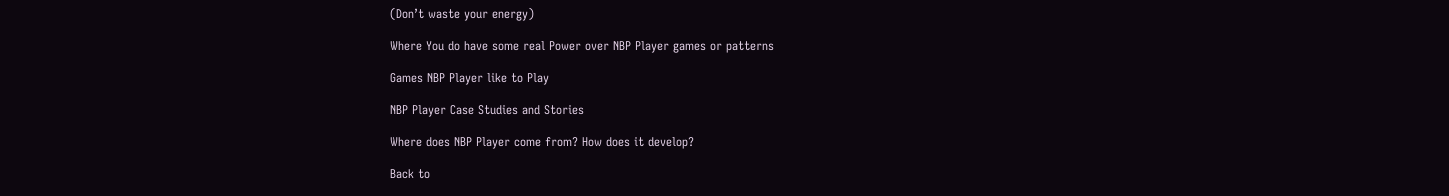(Don’t waste your energy)

Where You do have some real Power over NBP Player games or patterns

Games NBP Player like to Play

NBP Player Case Studies and Stories

Where does NBP Player come from? How does it develop?

Back to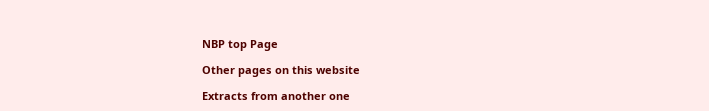NBP top Page

Other pages on this website

Extracts from another one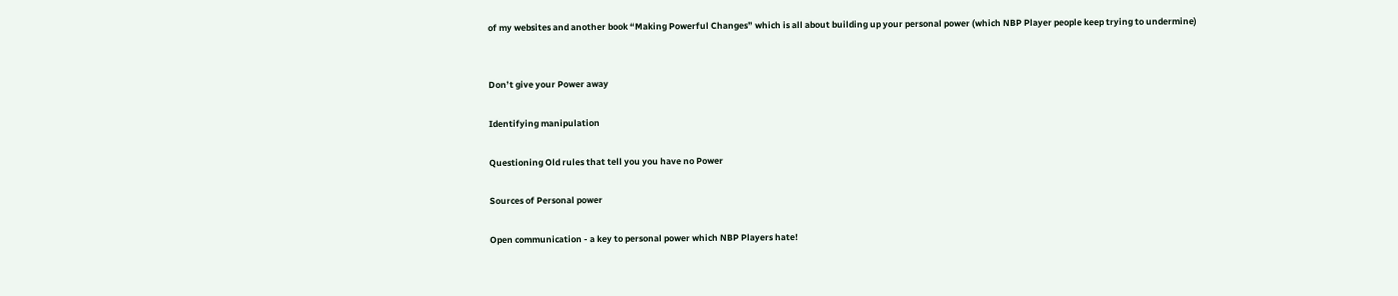of my websites and another book “Making Powerful Changes” which is all about building up your personal power (which NBP Player people keep trying to undermine)


Don’t give your Power away

Identifying manipulation

Questioning Old rules that tell you you have no Power

Sources of Personal power

Open communication - a key to personal power which NBP Players hate!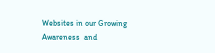Websites in our Growing Awareness  and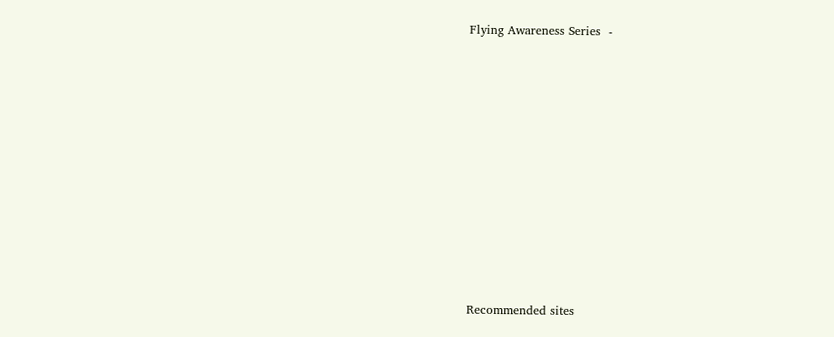Flying Awareness Series  -













Recommended sites